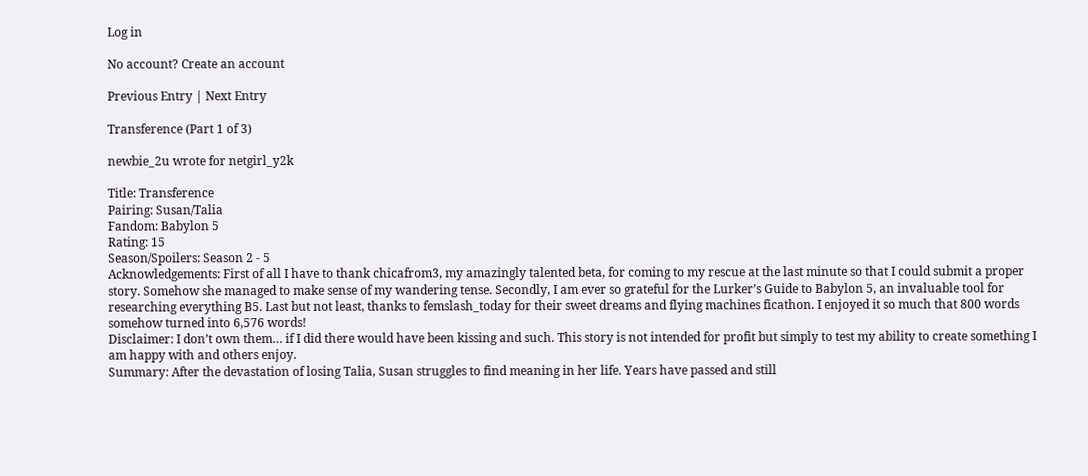Log in

No account? Create an account

Previous Entry | Next Entry

Transference (Part 1 of 3)

newbie_2u wrote for netgirl_y2k

Title: Transference
Pairing: Susan/Talia
Fandom: Babylon 5
Rating: 15
Season/Spoilers: Season 2 - 5
Acknowledgements: First of all I have to thank chicafrom3, my amazingly talented beta, for coming to my rescue at the last minute so that I could submit a proper story. Somehow she managed to make sense of my wandering tense. Secondly, I am ever so grateful for the Lurker’s Guide to Babylon 5, an invaluable tool for researching everything B5. Last but not least, thanks to femslash_today for their sweet dreams and flying machines ficathon. I enjoyed it so much that 800 words somehow turned into 6,576 words!
Disclaimer: I don’t own them… if I did there would have been kissing and such. This story is not intended for profit but simply to test my ability to create something I am happy with and others enjoy.
Summary: After the devastation of losing Talia, Susan struggles to find meaning in her life. Years have passed and still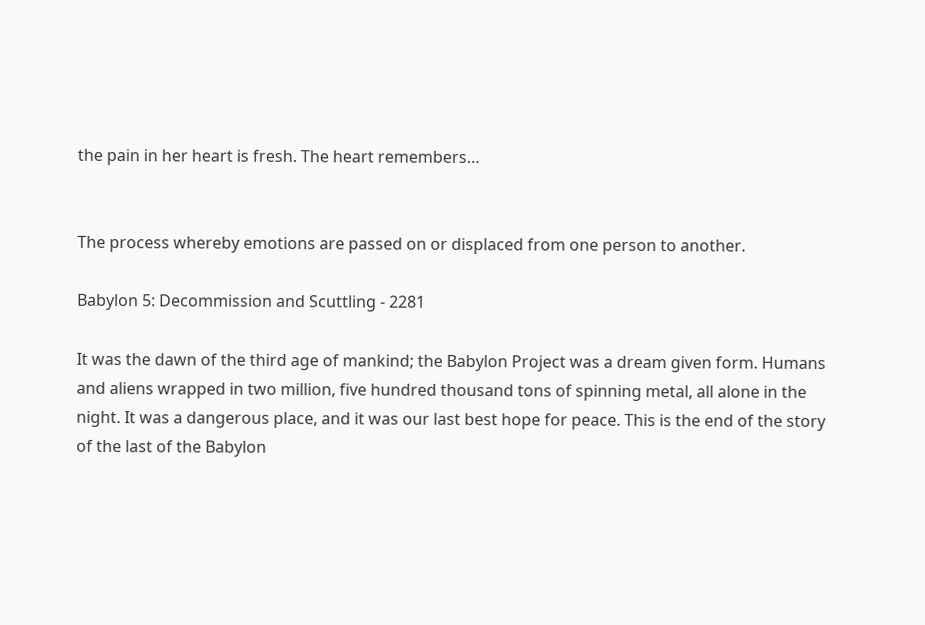the pain in her heart is fresh. The heart remembers…


The process whereby emotions are passed on or displaced from one person to another.

Babylon 5: Decommission and Scuttling - 2281

It was the dawn of the third age of mankind; the Babylon Project was a dream given form. Humans and aliens wrapped in two million, five hundred thousand tons of spinning metal, all alone in the night. It was a dangerous place, and it was our last best hope for peace. This is the end of the story of the last of the Babylon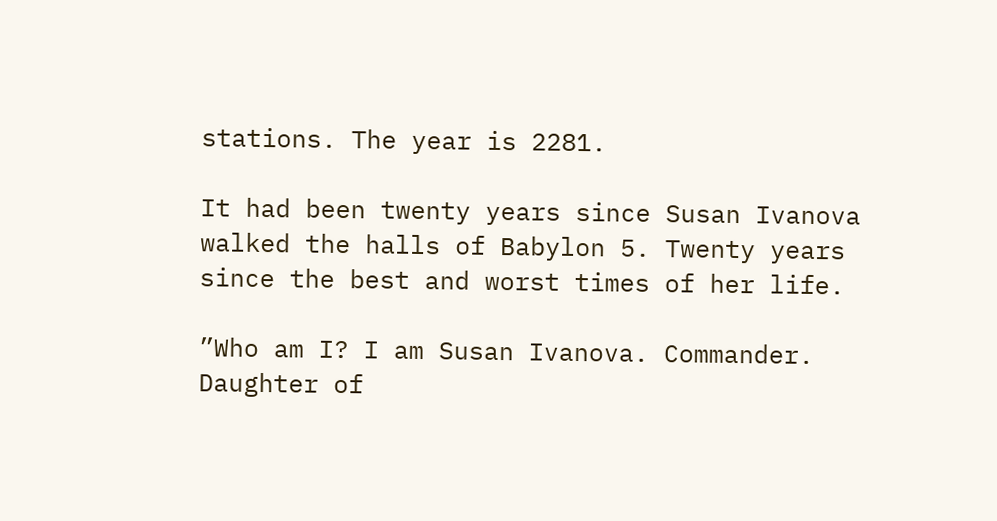stations. The year is 2281.

It had been twenty years since Susan Ivanova walked the halls of Babylon 5. Twenty years since the best and worst times of her life.

”Who am I? I am Susan Ivanova. Commander. Daughter of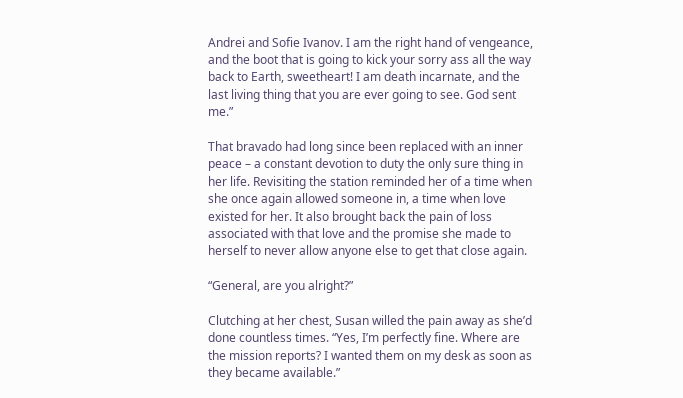Andrei and Sofie Ivanov. I am the right hand of vengeance, and the boot that is going to kick your sorry ass all the way back to Earth, sweetheart! I am death incarnate, and the last living thing that you are ever going to see. God sent me.”

That bravado had long since been replaced with an inner peace – a constant devotion to duty the only sure thing in her life. Revisiting the station reminded her of a time when she once again allowed someone in, a time when love existed for her. It also brought back the pain of loss associated with that love and the promise she made to herself to never allow anyone else to get that close again.

“General, are you alright?”

Clutching at her chest, Susan willed the pain away as she’d done countless times. “Yes, I’m perfectly fine. Where are the mission reports? I wanted them on my desk as soon as they became available.”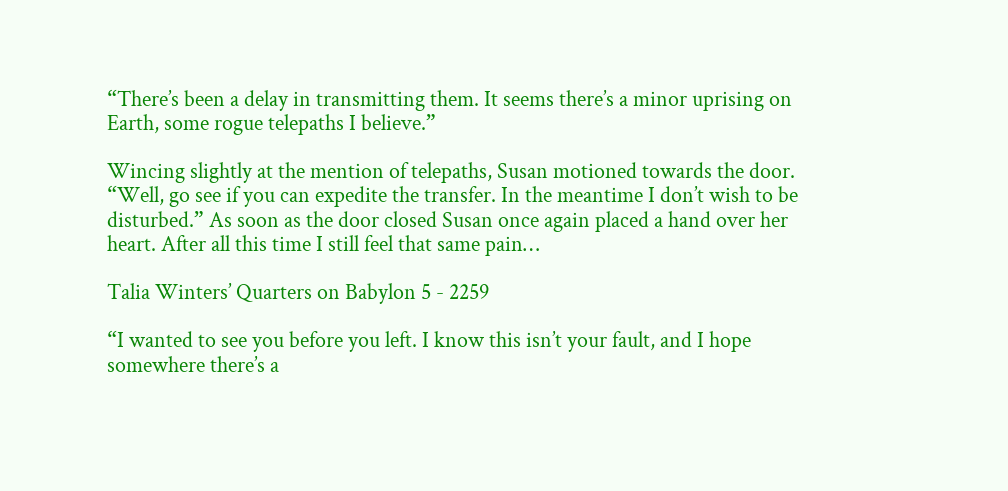“There’s been a delay in transmitting them. It seems there’s a minor uprising on Earth, some rogue telepaths I believe.”

Wincing slightly at the mention of telepaths, Susan motioned towards the door. “Well, go see if you can expedite the transfer. In the meantime I don’t wish to be disturbed.” As soon as the door closed Susan once again placed a hand over her heart. After all this time I still feel that same pain…

Talia Winters’ Quarters on Babylon 5 - 2259

“I wanted to see you before you left. I know this isn’t your fault, and I hope somewhere there’s a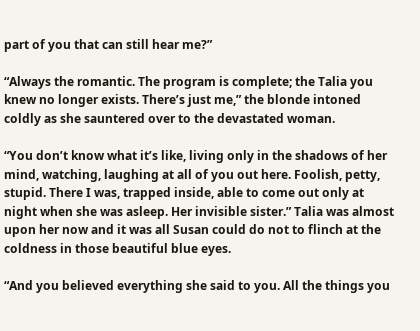part of you that can still hear me?”

“Always the romantic. The program is complete; the Talia you knew no longer exists. There’s just me,” the blonde intoned coldly as she sauntered over to the devastated woman.

“You don’t know what it’s like, living only in the shadows of her mind, watching, laughing at all of you out here. Foolish, petty, stupid. There I was, trapped inside, able to come out only at night when she was asleep. Her invisible sister.” Talia was almost upon her now and it was all Susan could do not to flinch at the coldness in those beautiful blue eyes.

“And you believed everything she said to you. All the things you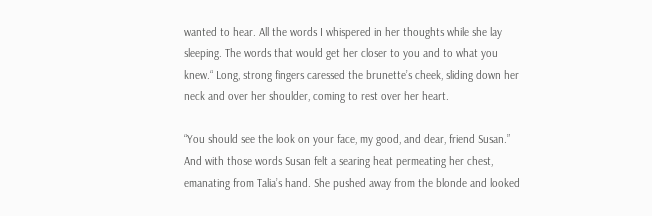wanted to hear. All the words I whispered in her thoughts while she lay sleeping. The words that would get her closer to you and to what you knew.“ Long, strong fingers caressed the brunette’s cheek, sliding down her neck and over her shoulder, coming to rest over her heart.

“You should see the look on your face, my good, and dear, friend Susan.” And with those words Susan felt a searing heat permeating her chest, emanating from Talia’s hand. She pushed away from the blonde and looked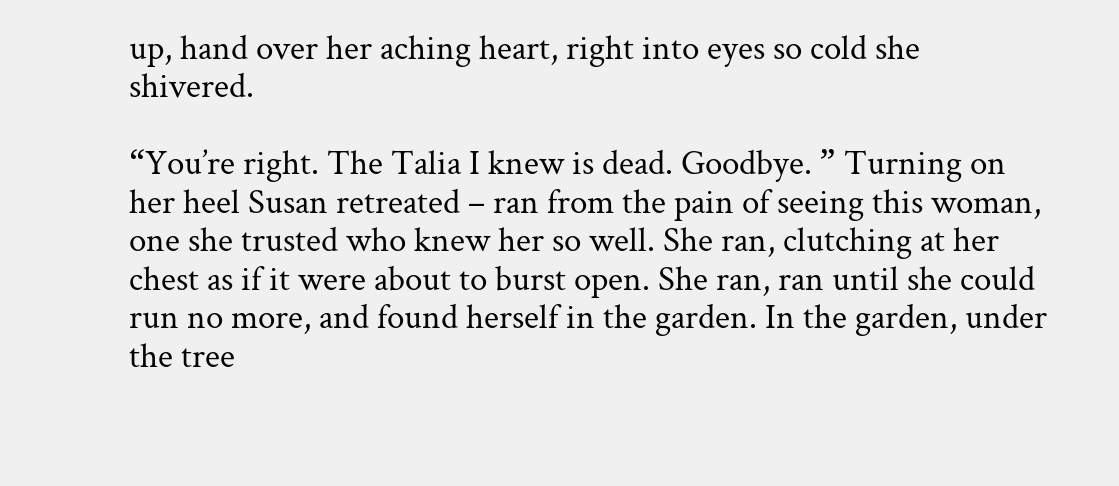up, hand over her aching heart, right into eyes so cold she shivered.

“You’re right. The Talia I knew is dead. Goodbye. ” Turning on her heel Susan retreated – ran from the pain of seeing this woman, one she trusted who knew her so well. She ran, clutching at her chest as if it were about to burst open. She ran, ran until she could run no more, and found herself in the garden. In the garden, under the tree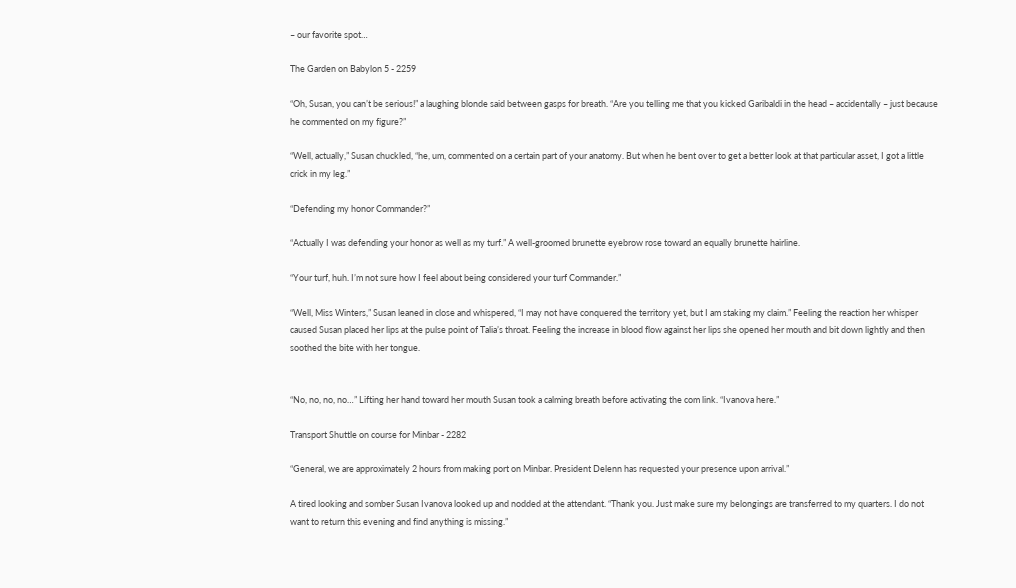– our favorite spot…

The Garden on Babylon 5 - 2259

“Oh, Susan, you can’t be serious!” a laughing blonde said between gasps for breath. “Are you telling me that you kicked Garibaldi in the head – accidentally – just because he commented on my figure?”

“Well, actually,” Susan chuckled, “he, um, commented on a certain part of your anatomy. But when he bent over to get a better look at that particular asset, I got a little crick in my leg.”

“Defending my honor Commander?”

“Actually I was defending your honor as well as my turf.” A well-groomed brunette eyebrow rose toward an equally brunette hairline.

“Your turf, huh. I’m not sure how I feel about being considered your turf Commander.”

“Well, Miss Winters,” Susan leaned in close and whispered, “I may not have conquered the territory yet, but I am staking my claim.” Feeling the reaction her whisper caused Susan placed her lips at the pulse point of Talia’s throat. Feeling the increase in blood flow against her lips she opened her mouth and bit down lightly and then soothed the bite with her tongue.


“No, no, no, no…” Lifting her hand toward her mouth Susan took a calming breath before activating the com link. “Ivanova here.”

Transport Shuttle on course for Minbar - 2282

“General, we are approximately 2 hours from making port on Minbar. President Delenn has requested your presence upon arrival.”

A tired looking and somber Susan Ivanova looked up and nodded at the attendant. “Thank you. Just make sure my belongings are transferred to my quarters. I do not want to return this evening and find anything is missing.”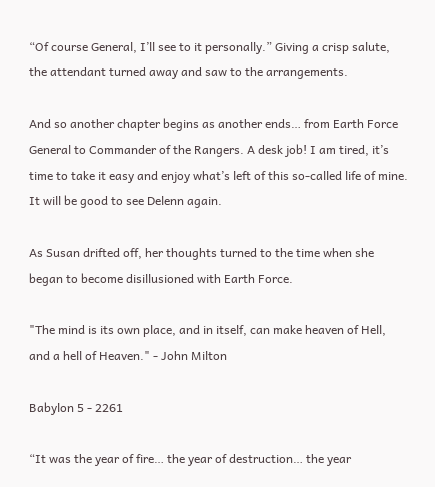“Of course General, I’ll see to it personally.” Giving a crisp salute, the attendant turned away and saw to the arrangements.

And so another chapter begins as another ends… from Earth Force General to Commander of the Rangers. A desk job! I am tired, it’s time to take it easy and enjoy what’s left of this so-called life of mine. It will be good to see Delenn again.

As Susan drifted off, her thoughts turned to the time when she began to become disillusioned with Earth Force.

"The mind is its own place, and in itself, can make heaven of Hell, and a hell of Heaven." - John Milton

Babylon 5 - 2261

“It was the year of fire… the year of destruction… the year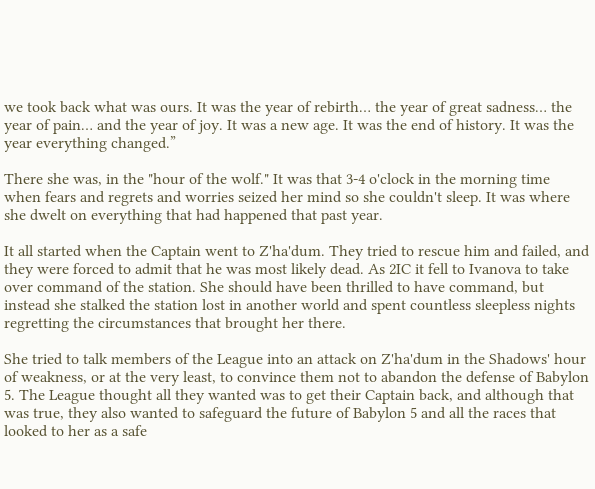we took back what was ours. It was the year of rebirth… the year of great sadness… the year of pain… and the year of joy. It was a new age. It was the end of history. It was the year everything changed.”

There she was, in the "hour of the wolf." It was that 3-4 o'clock in the morning time when fears and regrets and worries seized her mind so she couldn't sleep. It was where she dwelt on everything that had happened that past year.

It all started when the Captain went to Z'ha'dum. They tried to rescue him and failed, and they were forced to admit that he was most likely dead. As 2IC it fell to Ivanova to take over command of the station. She should have been thrilled to have command, but instead she stalked the station lost in another world and spent countless sleepless nights regretting the circumstances that brought her there.

She tried to talk members of the League into an attack on Z'ha'dum in the Shadows' hour of weakness, or at the very least, to convince them not to abandon the defense of Babylon 5. The League thought all they wanted was to get their Captain back, and although that was true, they also wanted to safeguard the future of Babylon 5 and all the races that looked to her as a safe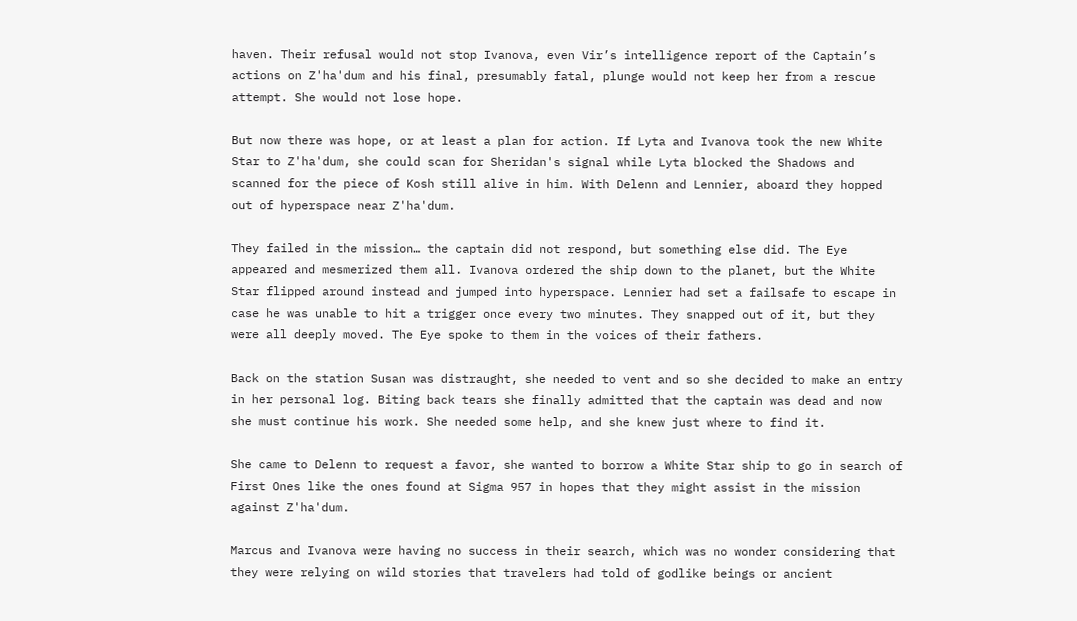haven. Their refusal would not stop Ivanova, even Vir’s intelligence report of the Captain’s actions on Z'ha'dum and his final, presumably fatal, plunge would not keep her from a rescue attempt. She would not lose hope.

But now there was hope, or at least a plan for action. If Lyta and Ivanova took the new White Star to Z'ha'dum, she could scan for Sheridan's signal while Lyta blocked the Shadows and scanned for the piece of Kosh still alive in him. With Delenn and Lennier, aboard they hopped out of hyperspace near Z'ha'dum.

They failed in the mission… the captain did not respond, but something else did. The Eye appeared and mesmerized them all. Ivanova ordered the ship down to the planet, but the White Star flipped around instead and jumped into hyperspace. Lennier had set a failsafe to escape in case he was unable to hit a trigger once every two minutes. They snapped out of it, but they were all deeply moved. The Eye spoke to them in the voices of their fathers.

Back on the station Susan was distraught, she needed to vent and so she decided to make an entry in her personal log. Biting back tears she finally admitted that the captain was dead and now she must continue his work. She needed some help, and she knew just where to find it.

She came to Delenn to request a favor, she wanted to borrow a White Star ship to go in search of First Ones like the ones found at Sigma 957 in hopes that they might assist in the mission against Z'ha'dum.

Marcus and Ivanova were having no success in their search, which was no wonder considering that they were relying on wild stories that travelers had told of godlike beings or ancient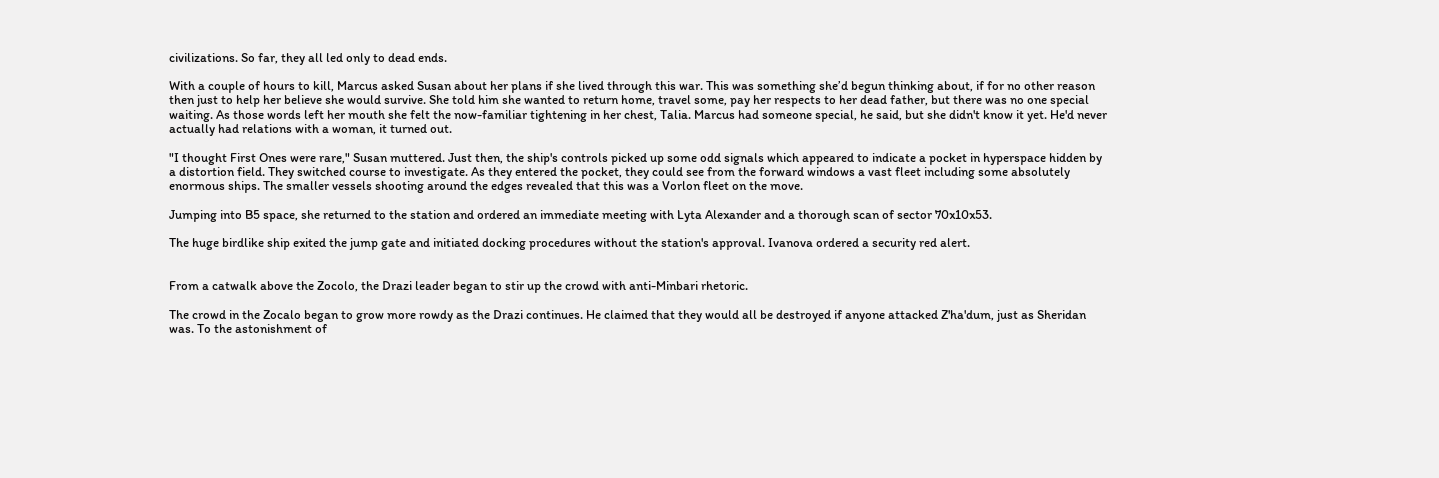civilizations. So far, they all led only to dead ends.

With a couple of hours to kill, Marcus asked Susan about her plans if she lived through this war. This was something she’d begun thinking about, if for no other reason then just to help her believe she would survive. She told him she wanted to return home, travel some, pay her respects to her dead father, but there was no one special waiting. As those words left her mouth she felt the now-familiar tightening in her chest, Talia. Marcus had someone special, he said, but she didn't know it yet. He'd never actually had relations with a woman, it turned out.

"I thought First Ones were rare," Susan muttered. Just then, the ship's controls picked up some odd signals which appeared to indicate a pocket in hyperspace hidden by a distortion field. They switched course to investigate. As they entered the pocket, they could see from the forward windows a vast fleet including some absolutely enormous ships. The smaller vessels shooting around the edges revealed that this was a Vorlon fleet on the move.

Jumping into B5 space, she returned to the station and ordered an immediate meeting with Lyta Alexander and a thorough scan of sector 70x10x53.

The huge birdlike ship exited the jump gate and initiated docking procedures without the station's approval. Ivanova ordered a security red alert.


From a catwalk above the Zocolo, the Drazi leader began to stir up the crowd with anti-Minbari rhetoric.

The crowd in the Zocalo began to grow more rowdy as the Drazi continues. He claimed that they would all be destroyed if anyone attacked Z'ha'dum, just as Sheridan was. To the astonishment of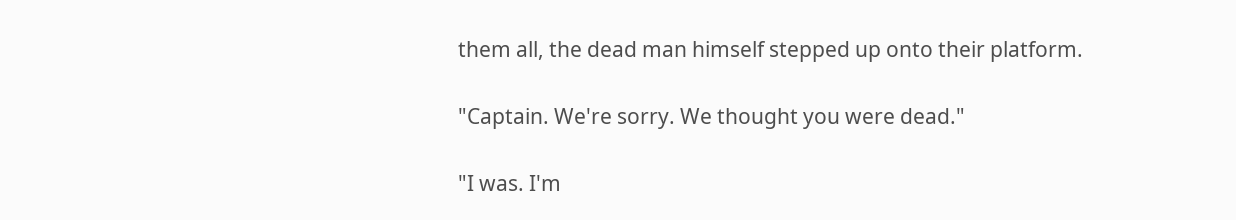them all, the dead man himself stepped up onto their platform.

"Captain. We're sorry. We thought you were dead."

"I was. I'm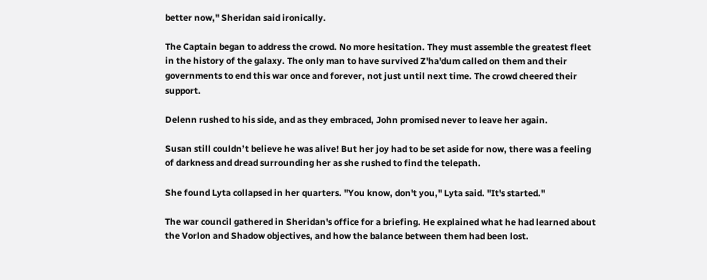better now," Sheridan said ironically.

The Captain began to address the crowd. No more hesitation. They must assemble the greatest fleet in the history of the galaxy. The only man to have survived Z'ha'dum called on them and their governments to end this war once and forever, not just until next time. The crowd cheered their support.

Delenn rushed to his side, and as they embraced, John promised never to leave her again.

Susan still couldn’t believe he was alive! But her joy had to be set aside for now, there was a feeling of darkness and dread surrounding her as she rushed to find the telepath.

She found Lyta collapsed in her quarters. "You know, don't you," Lyta said. "It's started."

The war council gathered in Sheridan's office for a briefing. He explained what he had learned about the Vorlon and Shadow objectives, and how the balance between them had been lost.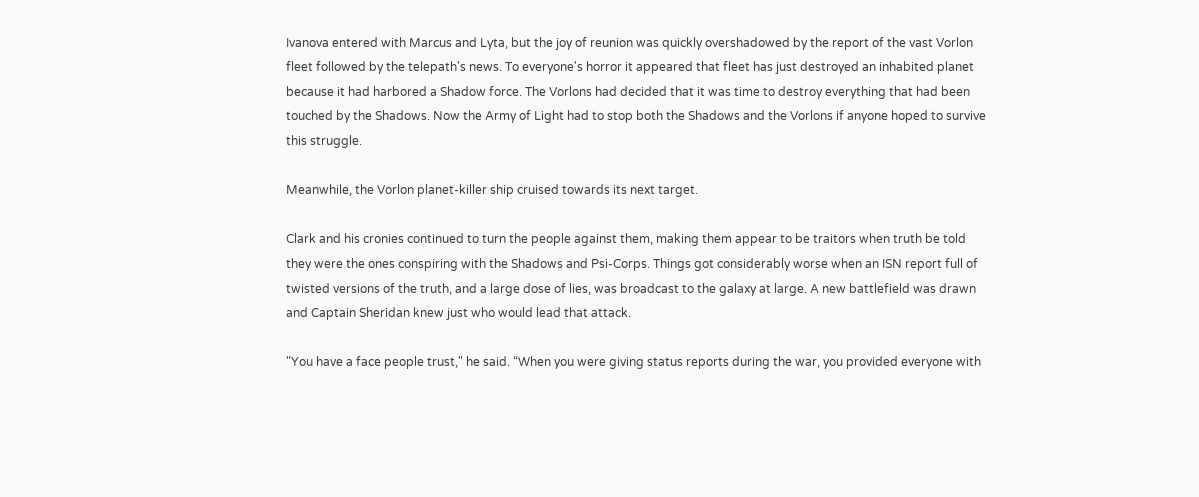Ivanova entered with Marcus and Lyta, but the joy of reunion was quickly overshadowed by the report of the vast Vorlon fleet followed by the telepath's news. To everyone's horror it appeared that fleet has just destroyed an inhabited planet because it had harbored a Shadow force. The Vorlons had decided that it was time to destroy everything that had been touched by the Shadows. Now the Army of Light had to stop both the Shadows and the Vorlons if anyone hoped to survive this struggle.

Meanwhile, the Vorlon planet-killer ship cruised towards its next target.

Clark and his cronies continued to turn the people against them, making them appear to be traitors when truth be told they were the ones conspiring with the Shadows and Psi-Corps. Things got considerably worse when an ISN report full of twisted versions of the truth, and a large dose of lies, was broadcast to the galaxy at large. A new battlefield was drawn and Captain Sheridan knew just who would lead that attack.

"You have a face people trust," he said. “When you were giving status reports during the war, you provided everyone with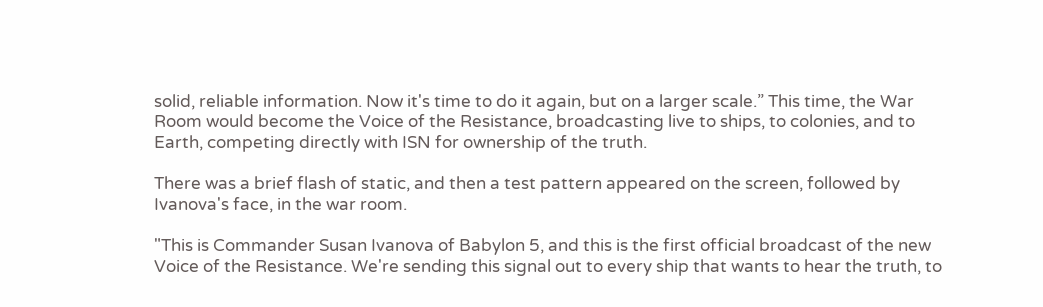solid, reliable information. Now it's time to do it again, but on a larger scale.” This time, the War Room would become the Voice of the Resistance, broadcasting live to ships, to colonies, and to Earth, competing directly with ISN for ownership of the truth.

There was a brief flash of static, and then a test pattern appeared on the screen, followed by Ivanova's face, in the war room.

"This is Commander Susan Ivanova of Babylon 5, and this is the first official broadcast of the new Voice of the Resistance. We're sending this signal out to every ship that wants to hear the truth, to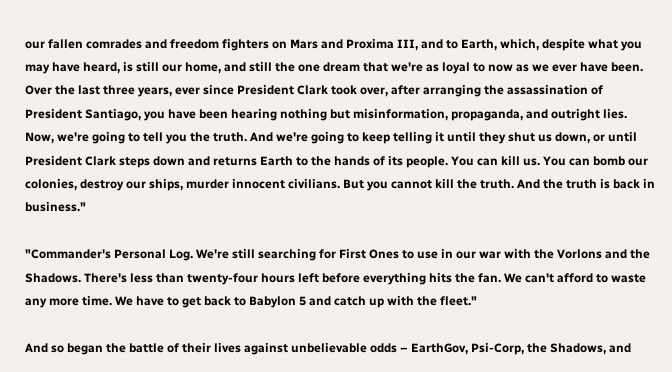our fallen comrades and freedom fighters on Mars and Proxima III, and to Earth, which, despite what you may have heard, is still our home, and still the one dream that we're as loyal to now as we ever have been. Over the last three years, ever since President Clark took over, after arranging the assassination of President Santiago, you have been hearing nothing but misinformation, propaganda, and outright lies. Now, we're going to tell you the truth. And we're going to keep telling it until they shut us down, or until President Clark steps down and returns Earth to the hands of its people. You can kill us. You can bomb our colonies, destroy our ships, murder innocent civilians. But you cannot kill the truth. And the truth is back in business."

"Commander's Personal Log. We're still searching for First Ones to use in our war with the Vorlons and the Shadows. There's less than twenty-four hours left before everything hits the fan. We can't afford to waste any more time. We have to get back to Babylon 5 and catch up with the fleet."

And so began the battle of their lives against unbelievable odds – EarthGov, Psi-Corp, the Shadows, and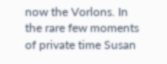now the Vorlons. In the rare few moments of private time Susan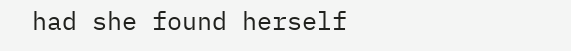had she found herself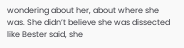wondering about her, about where she was. She didn’t believe she was dissected like Bester said, she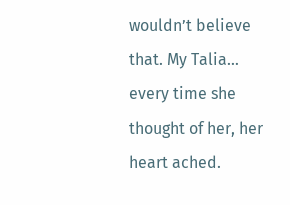wouldn’t believe that. My Talia… every time she thought of her, her heart ached.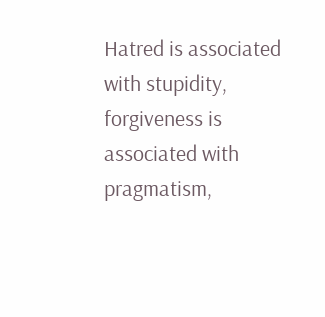Hatred is associated with stupidity, forgiveness is associated with pragmatism,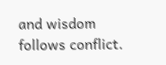and wisdom follows conflict.